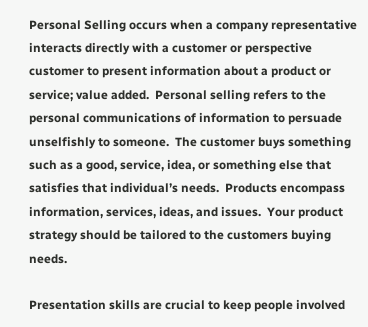Personal Selling occurs when a company representative interacts directly with a customer or perspective customer to present information about a product or service; value added.  Personal selling refers to the personal communications of information to persuade unselfishly to someone.  The customer buys something such as a good, service, idea, or something else that satisfies that individual’s needs.  Products encompass information, services, ideas, and issues.  Your product strategy should be tailored to the customers buying needs.

Presentation skills are crucial to keep people involved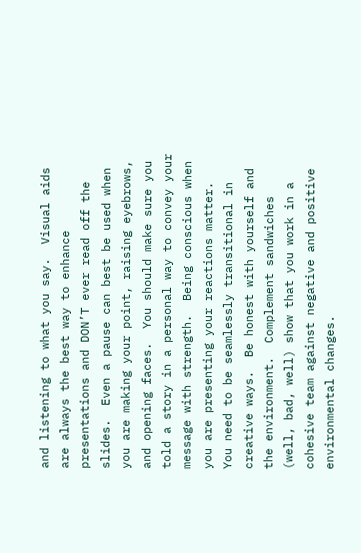and listening to what you say.  Visual aids are always the best way to enhance presentations and DON’T ever read off the slides.  Even a pause can best be used when you are making your point, raising eyebrows, and opening faces.  You should make sure you told a story in a personal way to convey your message with strength.  Being conscious when you are presenting your reactions matter.  You need to be seamlessly transitional in creative ways.  Be honest with yourself and the environment.  Complement sandwiches (well, bad, well) show that you work in a cohesive team against negative and positive environmental changes.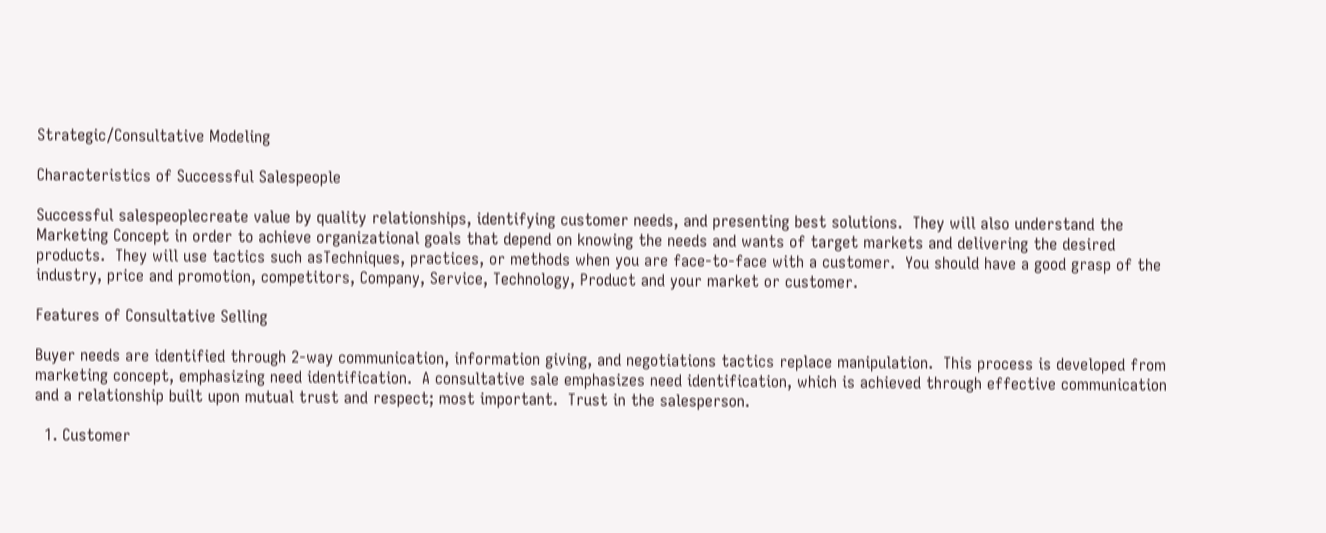Strategic/Consultative Modeling

Characteristics of Successful Salespeople

Successful salespeoplecreate value by quality relationships, identifying customer needs, and presenting best solutions.  They will also understand the Marketing Concept in order to achieve organizational goals that depend on knowing the needs and wants of target markets and delivering the desired products.  They will use tactics such asTechniques, practices, or methods when you are face-to-face with a customer.  You should have a good grasp of the industry, price and promotion, competitors, Company, Service, Technology, Product and your market or customer.

Features of Consultative Selling

Buyer needs are identified through 2-way communication, information giving, and negotiations tactics replace manipulation.  This process is developed from marketing concept, emphasizing need identification.  A consultative sale emphasizes need identification, which is achieved through effective communication and a relationship built upon mutual trust and respect; most important.  Trust in the salesperson.

  1. Customer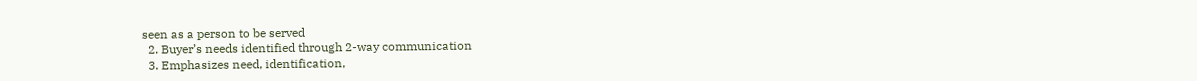seen as a person to be served
  2. Buyer’s needs identified through 2-way communication
  3. Emphasizes need, identification,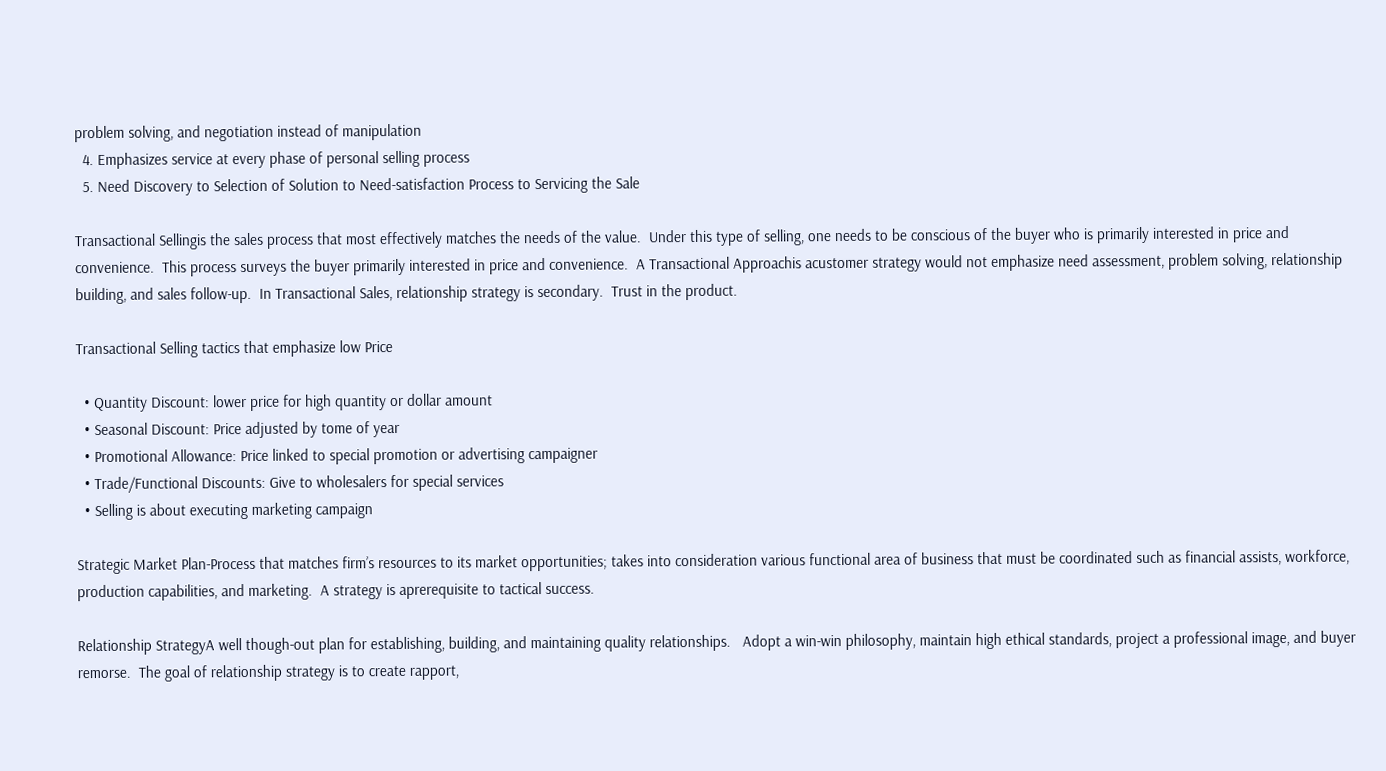problem solving, and negotiation instead of manipulation
  4. Emphasizes service at every phase of personal selling process
  5. Need Discovery to Selection of Solution to Need-satisfaction Process to Servicing the Sale

Transactional Sellingis the sales process that most effectively matches the needs of the value.  Under this type of selling, one needs to be conscious of the buyer who is primarily interested in price and convenience.  This process surveys the buyer primarily interested in price and convenience.  A Transactional Approachis acustomer strategy would not emphasize need assessment, problem solving, relationship building, and sales follow-up.  In Transactional Sales, relationship strategy is secondary.  Trust in the product.

Transactional Selling tactics that emphasize low Price

  • Quantity Discount: lower price for high quantity or dollar amount
  • Seasonal Discount: Price adjusted by tome of year
  • Promotional Allowance: Price linked to special promotion or advertising campaigner
  • Trade/Functional Discounts: Give to wholesalers for special services
  • Selling is about executing marketing campaign

Strategic Market Plan-Process that matches firm’s resources to its market opportunities; takes into consideration various functional area of business that must be coordinated such as financial assists, workforce, production capabilities, and marketing.  A strategy is aprerequisite to tactical success.

Relationship StrategyA well though-out plan for establishing, building, and maintaining quality relationships.   Adopt a win-win philosophy, maintain high ethical standards, project a professional image, and buyer remorse.  The goal of relationship strategy is to create rapport,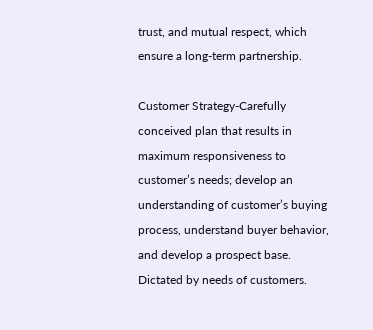trust, and mutual respect, which ensure a long-term partnership.

Customer Strategy-Carefully conceived plan that results in maximum responsiveness to customer’s needs; develop an understanding of customer’s buying process, understand buyer behavior, and develop a prospect base.  Dictated by needs of customers.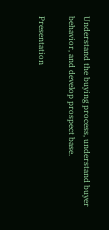Understand the buying process, understand buyer behavior, and develop prospect base.

Presentation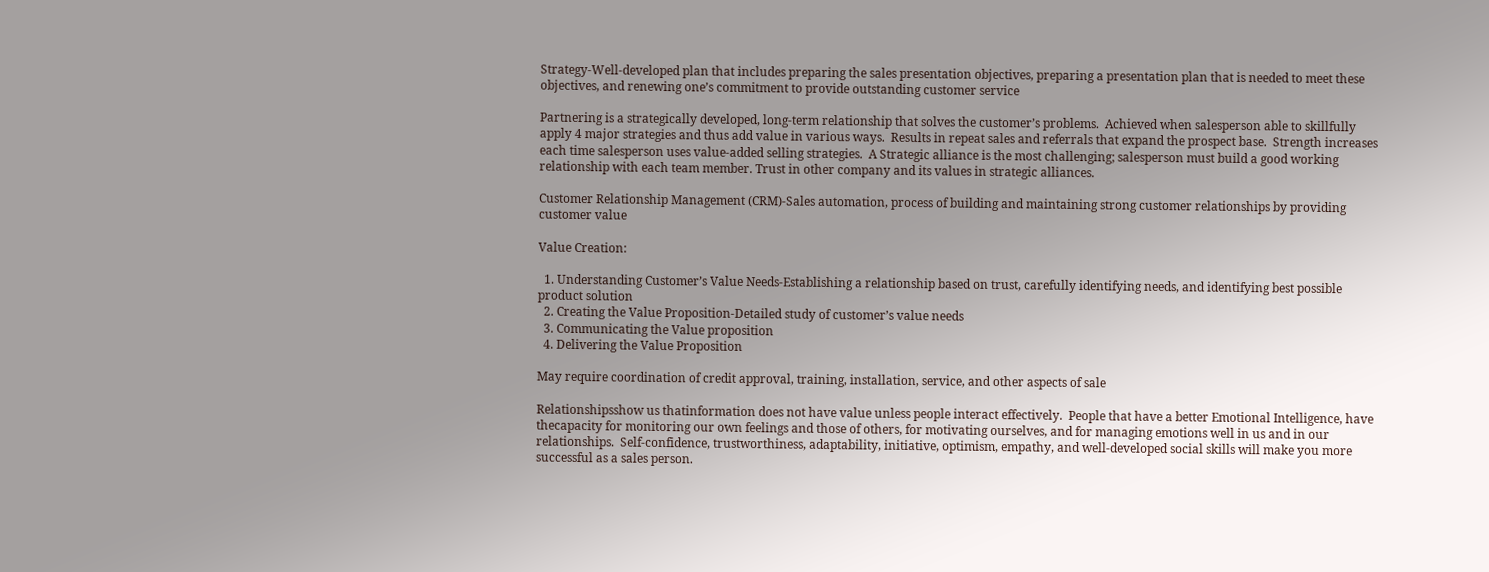Strategy-Well-developed plan that includes preparing the sales presentation objectives, preparing a presentation plan that is needed to meet these objectives, and renewing one’s commitment to provide outstanding customer service

Partnering is a strategically developed, long-term relationship that solves the customer’s problems.  Achieved when salesperson able to skillfully apply 4 major strategies and thus add value in various ways.  Results in repeat sales and referrals that expand the prospect base.  Strength increases each time salesperson uses value-added selling strategies.  A Strategic alliance is the most challenging; salesperson must build a good working relationship with each team member. Trust in other company and its values in strategic alliances.

Customer Relationship Management (CRM)-Sales automation, process of building and maintaining strong customer relationships by providing customer value

Value Creation:

  1. Understanding Customer’s Value Needs-Establishing a relationship based on trust, carefully identifying needs, and identifying best possible product solution
  2. Creating the Value Proposition-Detailed study of customer’s value needs
  3. Communicating the Value proposition
  4. Delivering the Value Proposition

May require coordination of credit approval, training, installation, service, and other aspects of sale

Relationshipsshow us thatinformation does not have value unless people interact effectively.  People that have a better Emotional Intelligence, have thecapacity for monitoring our own feelings and those of others, for motivating ourselves, and for managing emotions well in us and in our relationships.  Self-confidence, trustworthiness, adaptability, initiative, optimism, empathy, and well-developed social skills will make you more successful as a sales person.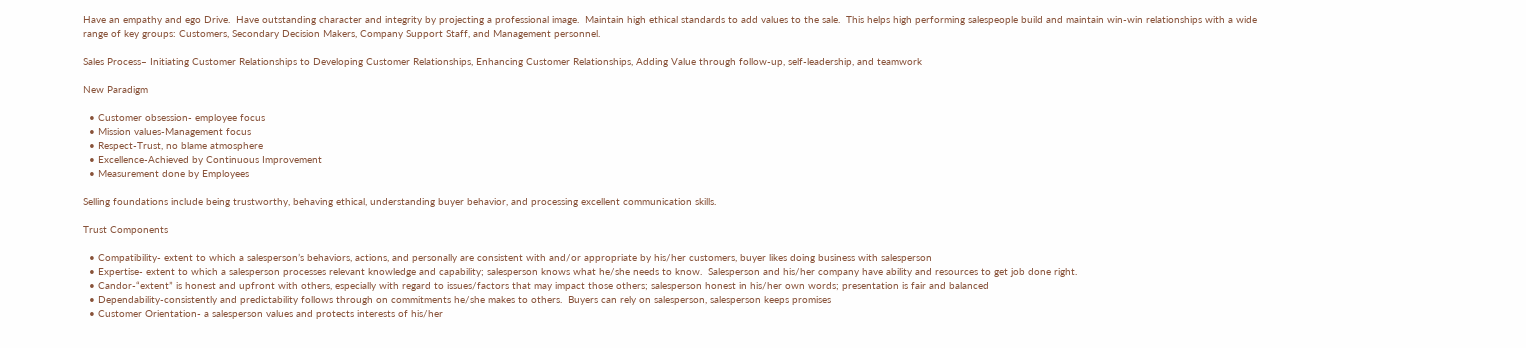Have an empathy and ego Drive.  Have outstanding character and integrity by projecting a professional image.  Maintain high ethical standards to add values to the sale.  This helps high performing salespeople build and maintain win-win relationships with a wide range of key groups: Customers, Secondary Decision Makers, Company Support Staff, and Management personnel.

Sales Process– Initiating Customer Relationships to Developing Customer Relationships, Enhancing Customer Relationships, Adding Value through follow-up, self-leadership, and teamwork

New Paradigm

  • Customer obsession- employee focus
  • Mission values-Management focus
  • Respect-Trust, no blame atmosphere
  • Excellence-Achieved by Continuous Improvement
  • Measurement done by Employees

Selling foundations include being trustworthy, behaving ethical, understanding buyer behavior, and processing excellent communication skills.

Trust Components

  • Compatibility- extent to which a salesperson’s behaviors, actions, and personally are consistent with and/or appropriate by his/her customers, buyer likes doing business with salesperson
  • Expertise- extent to which a salesperson processes relevant knowledge and capability; salesperson knows what he/she needs to know.  Salesperson and his/her company have ability and resources to get job done right.
  • Candor-“extent” is honest and upfront with others, especially with regard to issues/factors that may impact those others; salesperson honest in his/her own words; presentation is fair and balanced
  • Dependability-consistently and predictability follows through on commitments he/she makes to others.  Buyers can rely on salesperson, salesperson keeps promises
  • Customer Orientation- a salesperson values and protects interests of his/her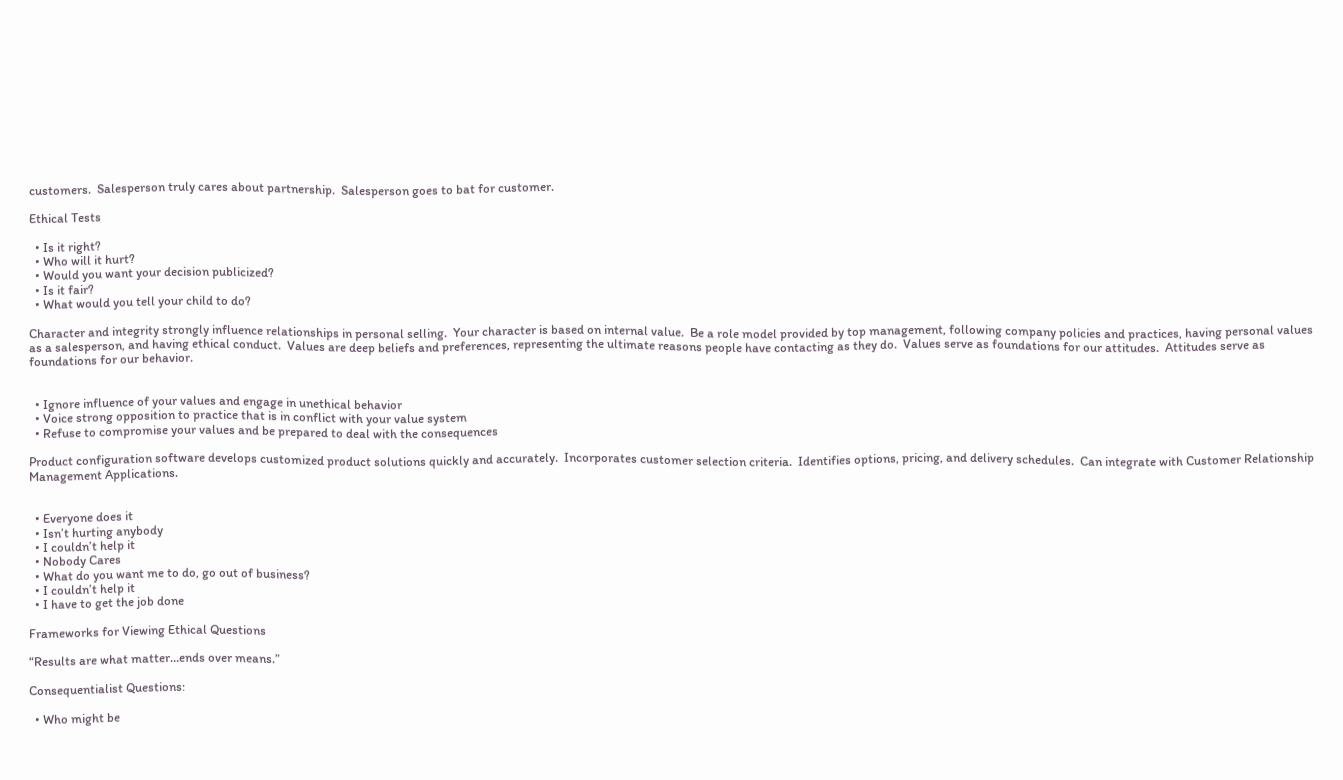customers.  Salesperson truly cares about partnership.  Salesperson goes to bat for customer.

Ethical Tests

  • Is it right?
  • Who will it hurt?
  • Would you want your decision publicized?
  • Is it fair?
  • What would you tell your child to do?

Character and integrity strongly influence relationships in personal selling.  Your character is based on internal value.  Be a role model provided by top management, following company policies and practices, having personal values as a salesperson, and having ethical conduct.  Values are deep beliefs and preferences, representing the ultimate reasons people have contacting as they do.  Values serve as foundations for our attitudes.  Attitudes serve as foundations for our behavior.


  • Ignore influence of your values and engage in unethical behavior
  • Voice strong opposition to practice that is in conflict with your value system
  • Refuse to compromise your values and be prepared to deal with the consequences

Product configuration software develops customized product solutions quickly and accurately.  Incorporates customer selection criteria.  Identifies options, pricing, and delivery schedules.  Can integrate with Customer Relationship Management Applications.


  • Everyone does it
  • Isn’t hurting anybody
  • I couldn’t help it
  • Nobody Cares
  • What do you want me to do, go out of business?
  • I couldn’t help it
  • I have to get the job done

Frameworks for Viewing Ethical Questions

“Results are what matter…ends over means.”

Consequentialist Questions:

  • Who might be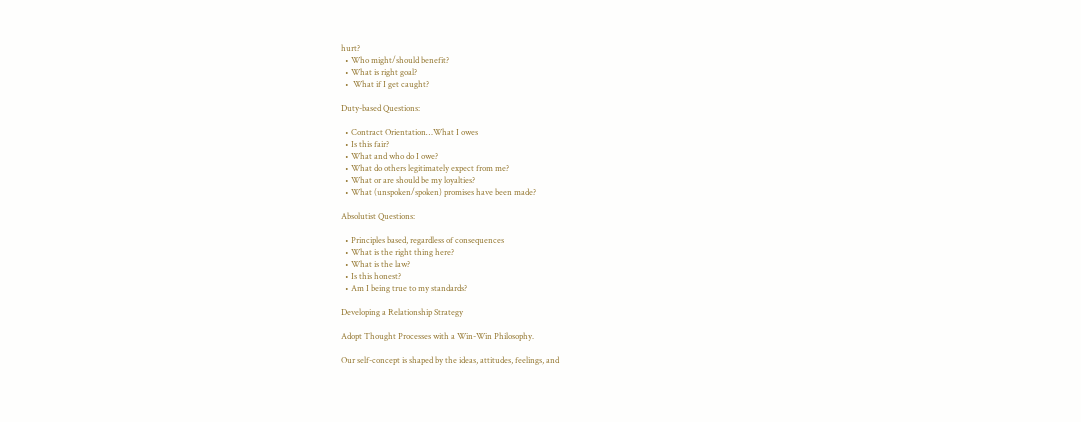hurt?
  • Who might/should benefit?
  • What is right goal?
  •  What if I get caught?

Duty-based Questions:

  • Contract Orientation…What I owes
  • Is this fair?
  • What and who do I owe?
  • What do others legitimately expect from me?
  • What or are should be my loyalties?
  • What (unspoken/spoken) promises have been made?

Absolutist Questions:

  • Principles based, regardless of consequences
  • What is the right thing here?
  • What is the law?
  • Is this honest?
  • Am I being true to my standards?

Developing a Relationship Strategy

Adopt Thought Processes with a Win-Win Philosophy.

Our self-concept is shaped by the ideas, attitudes, feelings, and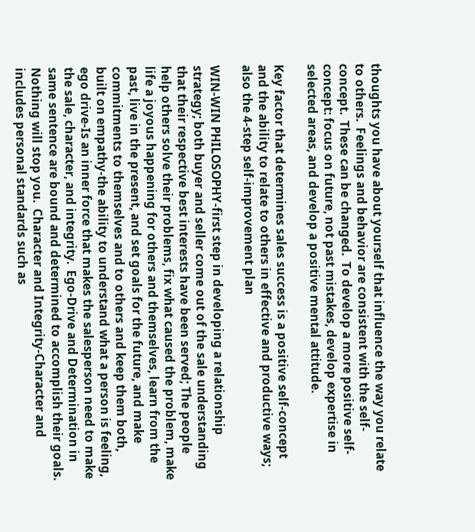thoughts you have about yourself that influence the way you relate to others.  Feelings and behavior are consistent with the self-concept.  These can be changed.  To develop a more positive self-concept: focus on future, not past mistakes, develop expertise in selected areas, and develop a positive mental attitude.

Key factor that determines sales success is a positive self-concept and the ability to relate to others in effective and productive ways; also the 4-step self-improvement plan

WIN-WIN PHILOSOPHY-first step in developing a relationship strategy; both buyer and seller come out of the sale understanding that their respective best interests have been served; The people help others solve their problems, fix what caused the problem, make life a joyous happening for others and themselves, learn from the past, live in the present, and set goals for the future, and make commitments to themselves and to others and keep them both, built on empathy-the ability to understand what a person is feeling, ego drive-Is an inner force that makes the salesperson need to make the sale, character, and integrity.  Ego-Drive and Determination in same sentence are bound and determined to accomplish their goals.  Nothing will stop you.  Character and Integrity-Character and includes personal standards such as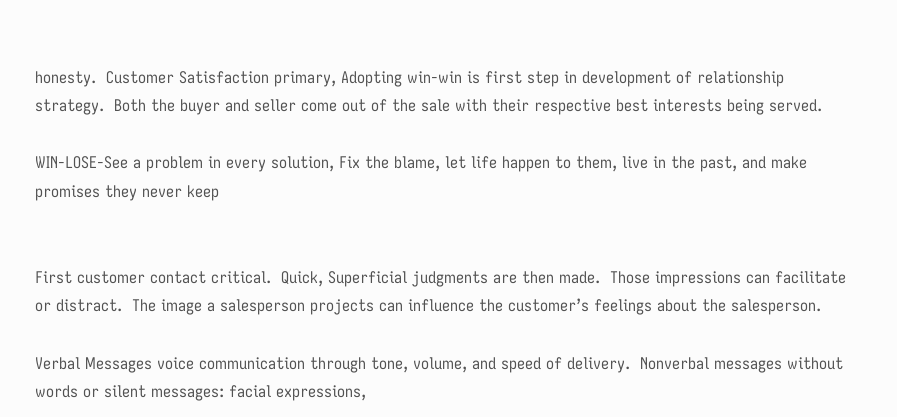honesty.  Customer Satisfaction primary, Adopting win-win is first step in development of relationship strategy.  Both the buyer and seller come out of the sale with their respective best interests being served.

WIN-LOSE-See a problem in every solution, Fix the blame, let life happen to them, live in the past, and make promises they never keep


First customer contact critical.  Quick, Superficial judgments are then made.  Those impressions can facilitate or distract.  The image a salesperson projects can influence the customer’s feelings about the salesperson.

Verbal Messages voice communication through tone, volume, and speed of delivery.  Nonverbal messages without words or silent messages: facial expressions,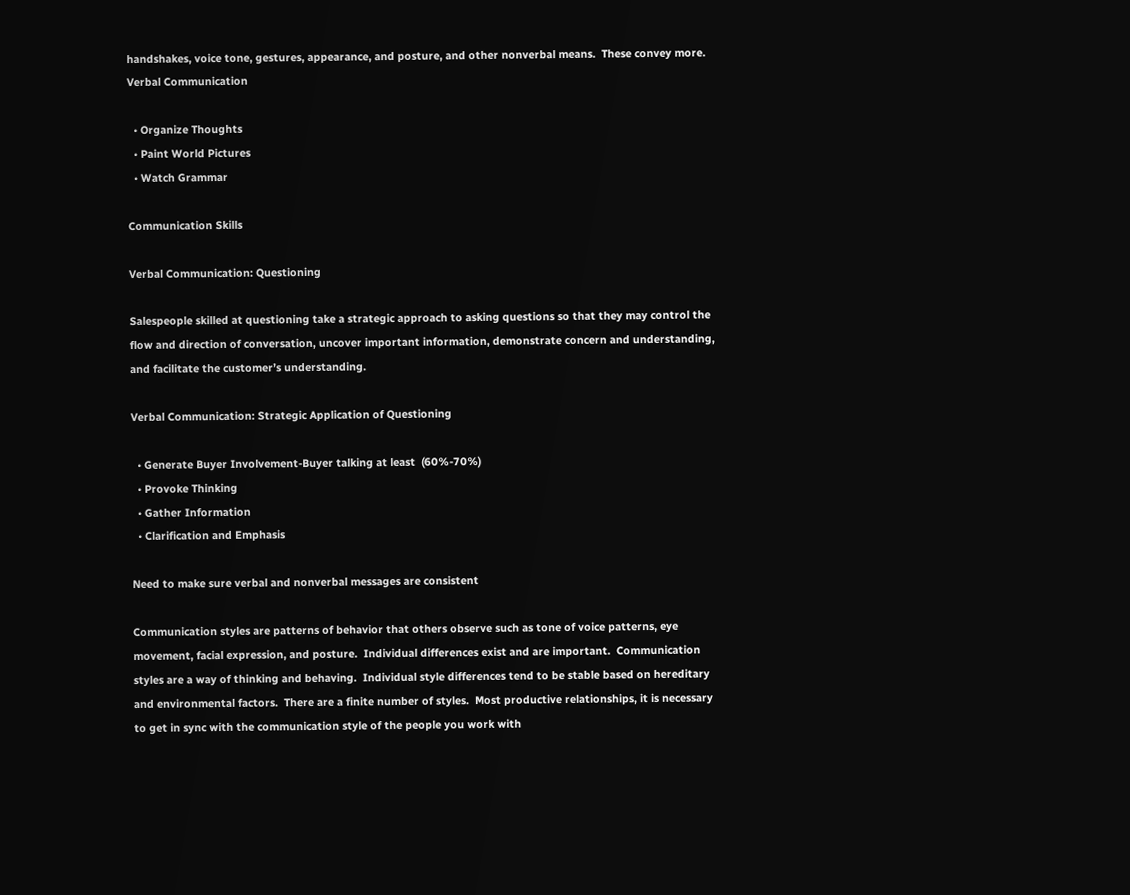handshakes, voice tone, gestures, appearance, and posture, and other nonverbal means.  These convey more.  Verbal Communication

  • Organize Thoughts
  • Paint World Pictures
  • Watch Grammar

Communication Skills

Verbal Communication: Questioning

Salespeople skilled at questioning take a strategic approach to asking questions so that they may control the flow and direction of conversation, uncover important information, demonstrate concern and understanding, and facilitate the customer’s understanding.

Verbal Communication: Strategic Application of Questioning

  • Generate Buyer Involvement-Buyer talking at least  (60%-70%)
  • Provoke Thinking
  • Gather Information
  • Clarification and Emphasis

Need to make sure verbal and nonverbal messages are consistent

Communication styles are patterns of behavior that others observe such as tone of voice patterns, eye movement, facial expression, and posture.  Individual differences exist and are important.  Communication styles are a way of thinking and behaving.  Individual style differences tend to be stable based on hereditary and environmental factors.  There are a finite number of styles.  Most productive relationships, it is necessary to get in sync with the communication style of the people you work with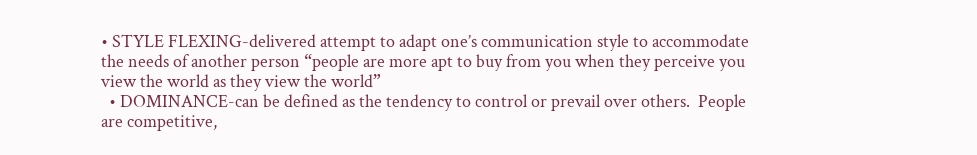• STYLE FLEXING-delivered attempt to adapt one’s communication style to accommodate the needs of another person “people are more apt to buy from you when they perceive you view the world as they view the world”
  • DOMINANCE-can be defined as the tendency to control or prevail over others.  People are competitive,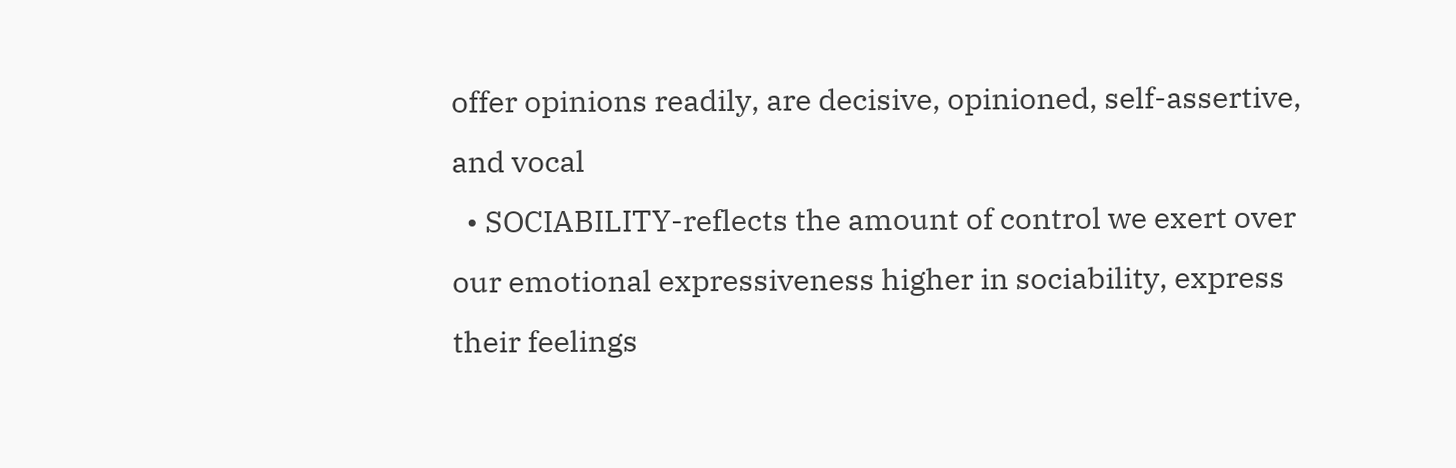offer opinions readily, are decisive, opinioned, self-assertive, and vocal
  • SOCIABILITY-reflects the amount of control we exert over our emotional expressiveness higher in sociability, express their feelings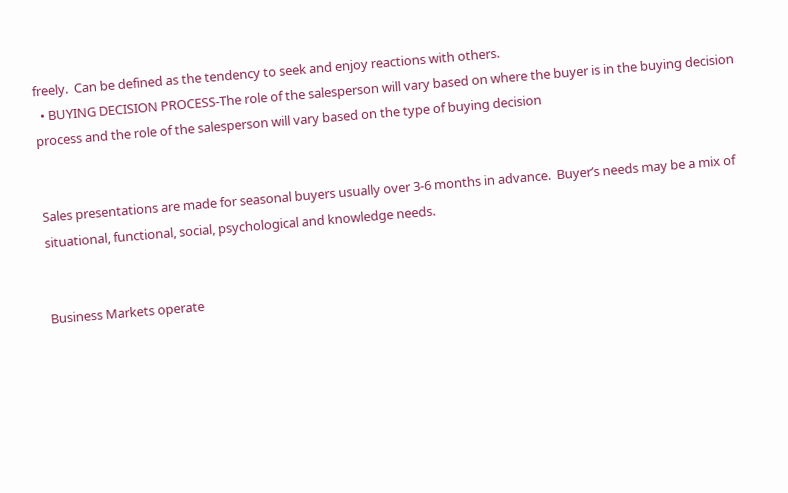freely.  Can be defined as the tendency to seek and enjoy reactions with others.
  • BUYING DECISION PROCESS-The role of the salesperson will vary based on where the buyer is in the buying decision process and the role of the salesperson will vary based on the type of buying decision


Sales presentations are made for seasonal buyers usually over 3-6 months in advance.  Buyer’s needs may be a mix of situational, functional, social, psychological and knowledge needs.


Business Markets operate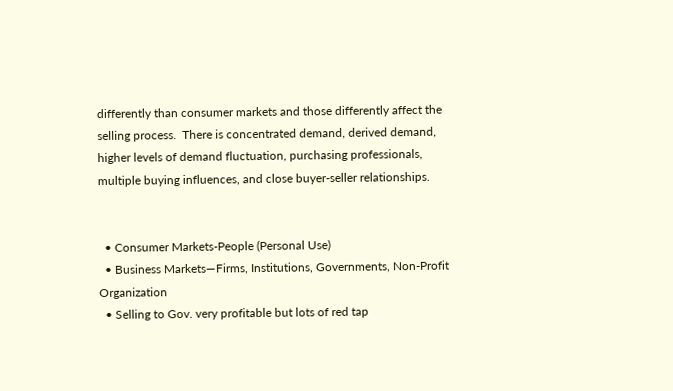differently than consumer markets and those differently affect the selling process.  There is concentrated demand, derived demand, higher levels of demand fluctuation, purchasing professionals, multiple buying influences, and close buyer-seller relationships.


  • Consumer Markets-People (Personal Use)
  • Business Markets—Firms, Institutions, Governments, Non-Profit Organization
  • Selling to Gov. very profitable but lots of red tap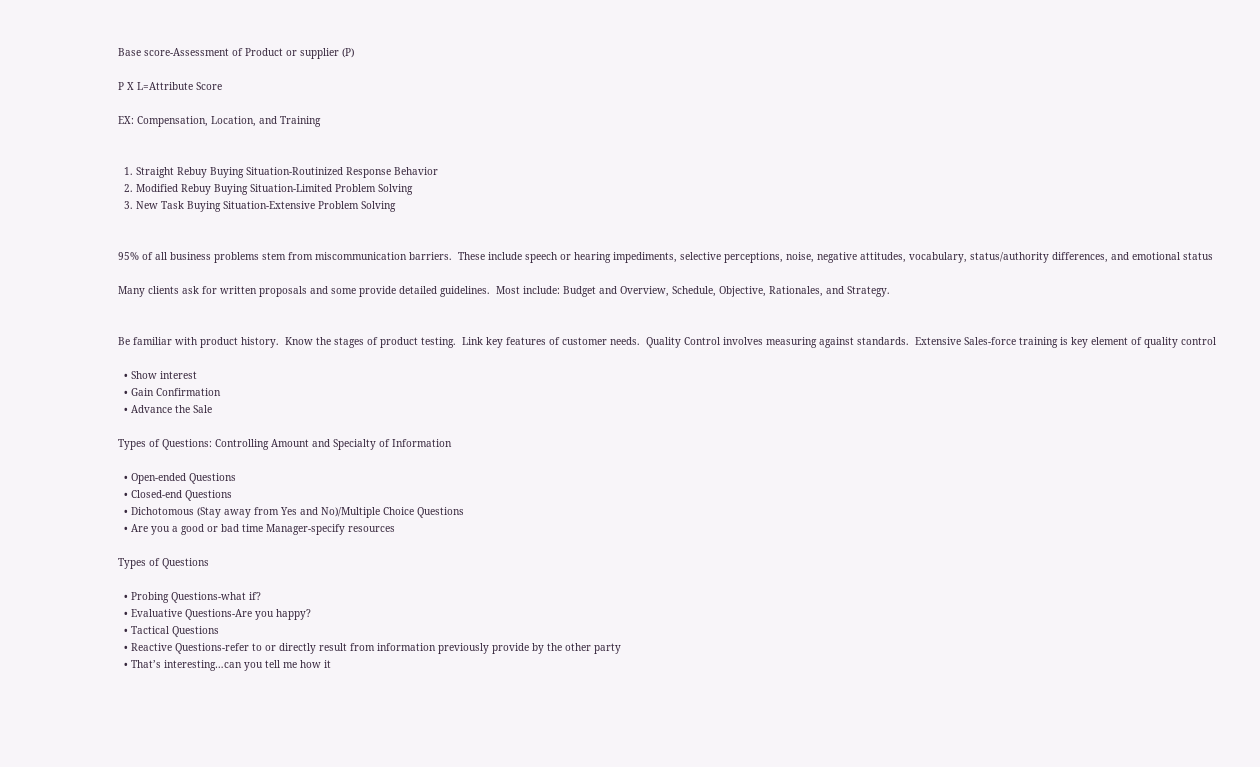Base score-Assessment of Product or supplier (P)

P X L=Attribute Score

EX: Compensation, Location, and Training


  1. Straight Rebuy Buying Situation-Routinized Response Behavior
  2. Modified Rebuy Buying Situation-Limited Problem Solving
  3. New Task Buying Situation-Extensive Problem Solving


95% of all business problems stem from miscommunication barriers.  These include speech or hearing impediments, selective perceptions, noise, negative attitudes, vocabulary, status/authority differences, and emotional status

Many clients ask for written proposals and some provide detailed guidelines.  Most include: Budget and Overview, Schedule, Objective, Rationales, and Strategy.


Be familiar with product history.  Know the stages of product testing.  Link key features of customer needs.  Quality Control involves measuring against standards.  Extensive Sales-force training is key element of quality control

  • Show interest
  • Gain Confirmation
  • Advance the Sale

Types of Questions: Controlling Amount and Specialty of Information

  • Open-ended Questions
  • Closed-end Questions
  • Dichotomous (Stay away from Yes and No)/Multiple Choice Questions
  • Are you a good or bad time Manager-specify resources

Types of Questions

  • Probing Questions-what if?
  • Evaluative Questions-Are you happy?
  • Tactical Questions
  • Reactive Questions-refer to or directly result from information previously provide by the other party
  • That’s interesting…can you tell me how it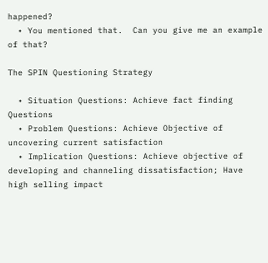happened?
  • You mentioned that.  Can you give me an example of that?

The SPIN Questioning Strategy

  • Situation Questions: Achieve fact finding Questions
  • Problem Questions: Achieve Objective of uncovering current satisfaction
  • Implication Questions: Achieve objective of developing and channeling dissatisfaction; Have high selling impact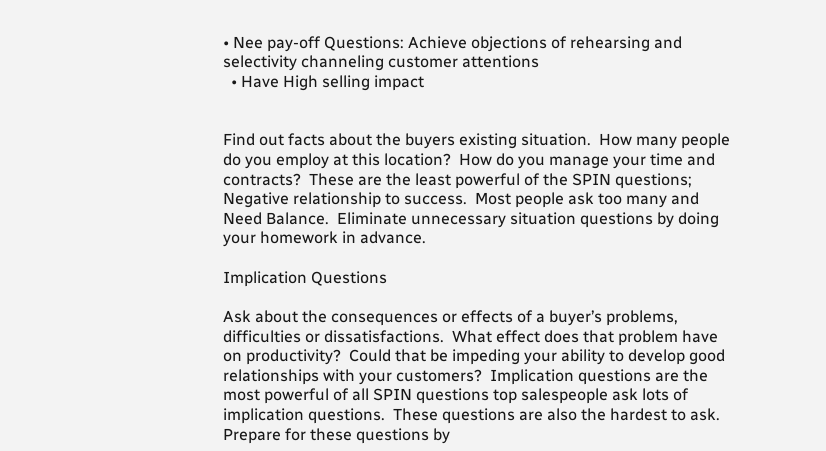• Nee pay-off Questions: Achieve objections of rehearsing and selectivity channeling customer attentions
  • Have High selling impact


Find out facts about the buyers existing situation.  How many people do you employ at this location?  How do you manage your time and contracts?  These are the least powerful of the SPIN questions; Negative relationship to success.  Most people ask too many and Need Balance.  Eliminate unnecessary situation questions by doing your homework in advance.

Implication Questions

Ask about the consequences or effects of a buyer’s problems, difficulties or dissatisfactions.  What effect does that problem have on productivity?  Could that be impeding your ability to develop good relationships with your customers?  Implication questions are the most powerful of all SPIN questions top salespeople ask lots of implication questions.  These questions are also the hardest to ask.  Prepare for these questions by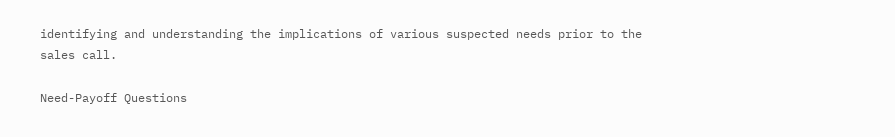identifying and understanding the implications of various suspected needs prior to the sales call.

Need-Payoff Questions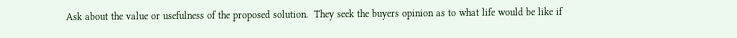Ask about the value or usefulness of the proposed solution.  They seek the buyers opinion as to what life would be like if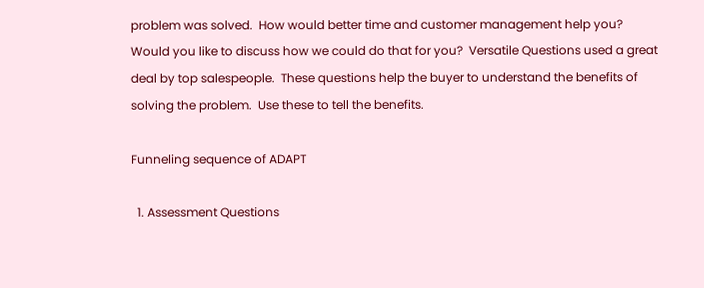problem was solved.  How would better time and customer management help you?  Would you like to discuss how we could do that for you?  Versatile Questions used a great deal by top salespeople.  These questions help the buyer to understand the benefits of solving the problem.  Use these to tell the benefits.

Funneling sequence of ADAPT

  1. Assessment Questions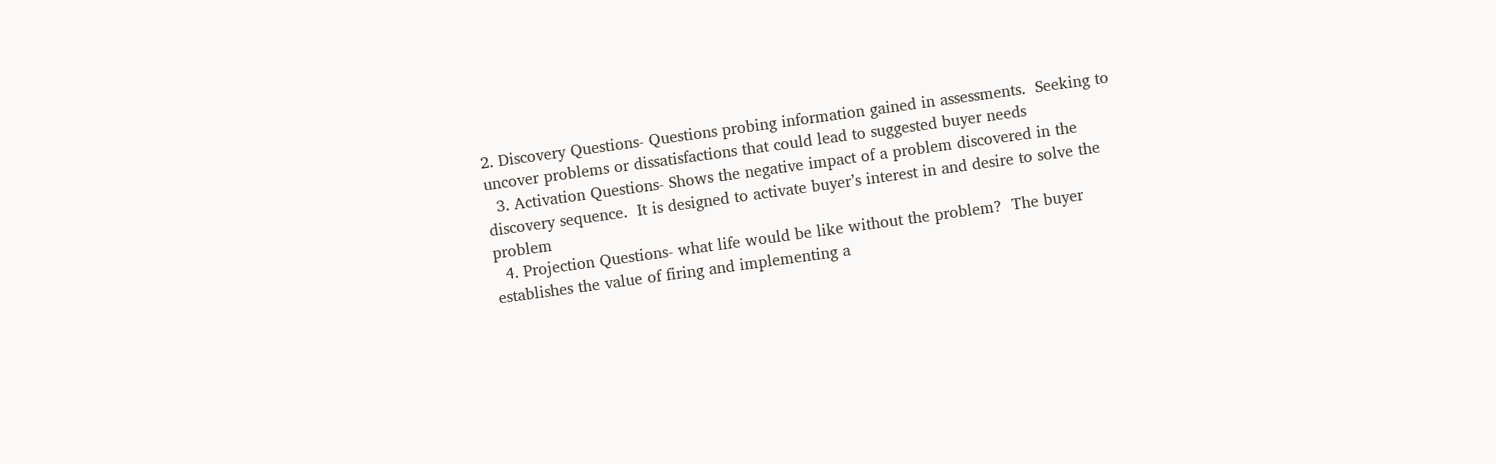2. Discovery Questions- Questions probing information gained in assessments.  Seeking to uncover problems or dissatisfactions that could lead to suggested buyer needs
  3. Activation Questions- Shows the negative impact of a problem discovered in the discovery sequence.  It is designed to activate buyer’s interest in and desire to solve the problem
  4. Projection Questions- what life would be like without the problem?  The buyer establishes the value of firing and implementing a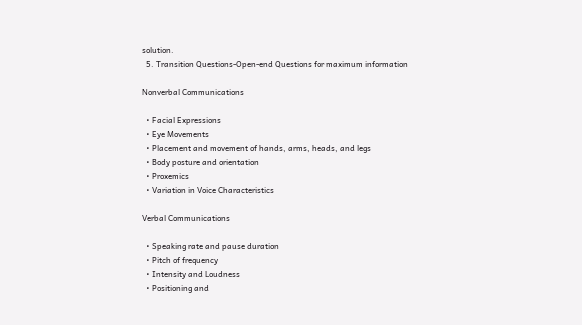solution.
  5. Transition Questions-Open-end Questions for maximum information

Nonverbal Communications

  • Facial Expressions
  • Eye Movements
  • Placement and movement of hands, arms, heads, and legs
  • Body posture and orientation
  • Proxemics
  • Variation in Voice Characteristics

Verbal Communications

  • Speaking rate and pause duration
  • Pitch of frequency
  • Intensity and Loudness
  • Positioning and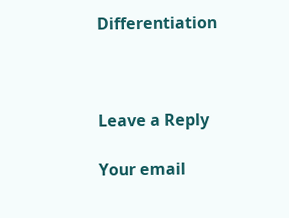Differentiation



Leave a Reply

Your email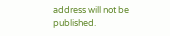address will not be published.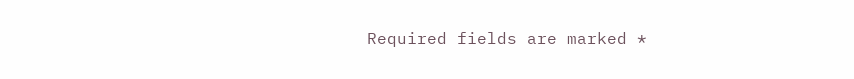Required fields are marked *